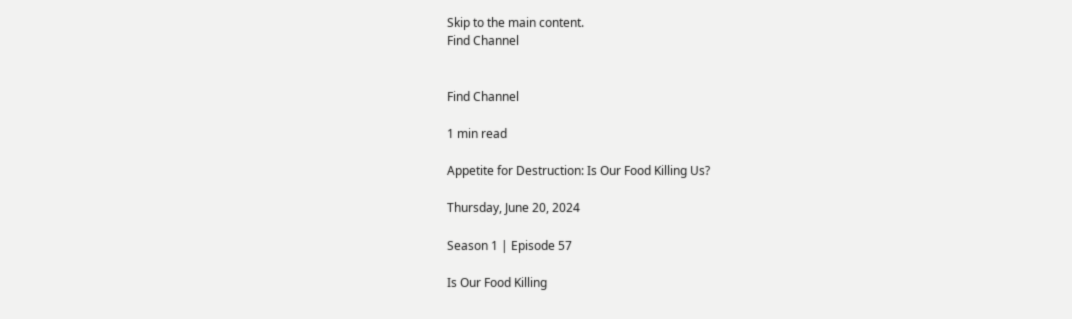Skip to the main content.
Find Channel


Find Channel

1 min read

Appetite for Destruction: Is Our Food Killing Us?

Thursday, June 20, 2024

Season 1 | Episode 57

Is Our Food Killing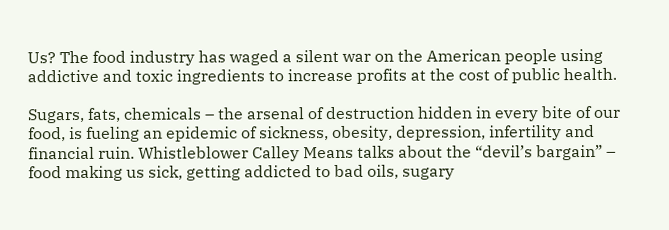Us? The food industry has waged a silent war on the American people using addictive and toxic ingredients to increase profits at the cost of public health.

Sugars, fats, chemicals – the arsenal of destruction hidden in every bite of our food, is fueling an epidemic of sickness, obesity, depression, infertility and financial ruin. Whistleblower Calley Means talks about the “devil’s bargain” – food making us sick, getting addicted to bad oils, sugary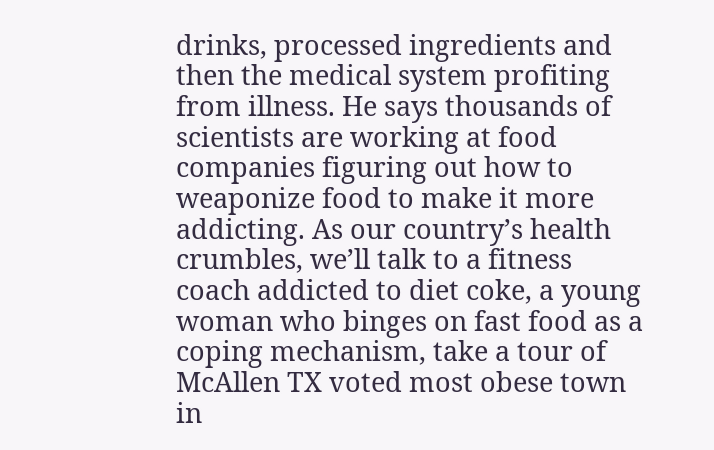drinks, processed ingredients and then the medical system profiting from illness. He says thousands of scientists are working at food companies figuring out how to weaponize food to make it more addicting. As our country’s health crumbles, we’ll talk to a fitness coach addicted to diet coke, a young woman who binges on fast food as a coping mechanism, take a tour of McAllen TX voted most obese town in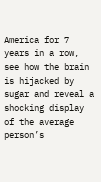America for 7 years in a row, see how the brain is hijacked by sugar and reveal a shocking display of the average person’s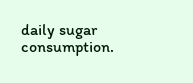daily sugar consumption.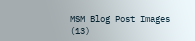MSM Blog Post Images (13)